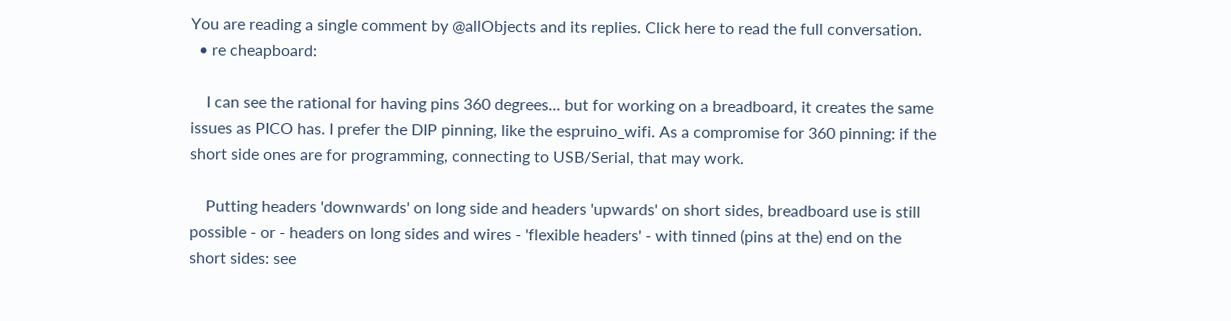You are reading a single comment by @allObjects and its replies. Click here to read the full conversation.
  • re cheapboard:

    I can see the rational for having pins 360 degrees... but for working on a breadboard, it creates the same issues as PICO has. I prefer the DIP pinning, like the espruino_wifi. As a compromise for 360 pinning: if the short side ones are for programming, connecting to USB/Serial, that may work.

    Putting headers 'downwards' on long side and headers 'upwards' on short sides, breadboard use is still possible - or - headers on long sides and wires - 'flexible headers' - with tinned (pins at the) end on the short sides: see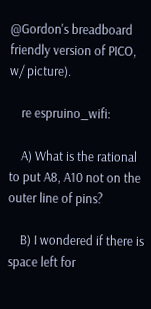@Gordon's breadboard friendly version of PICO, w/ picture).

    re espruino_wifi:

    A) What is the rational to put A8, A10 not on the outer line of pins?

    B) I wondered if there is space left for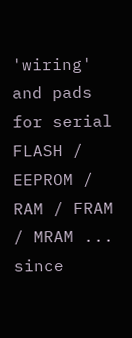'wiring' and pads for serial FLASH / EEPROM / RAM / FRAM / MRAM ... since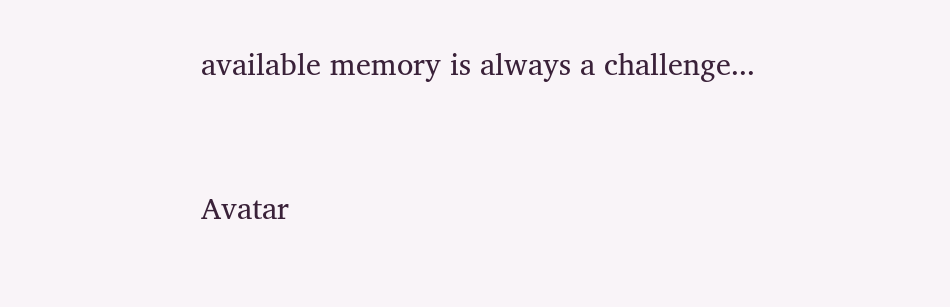available memory is always a challenge...


Avatar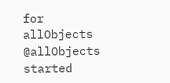for allObjects @allObjects started